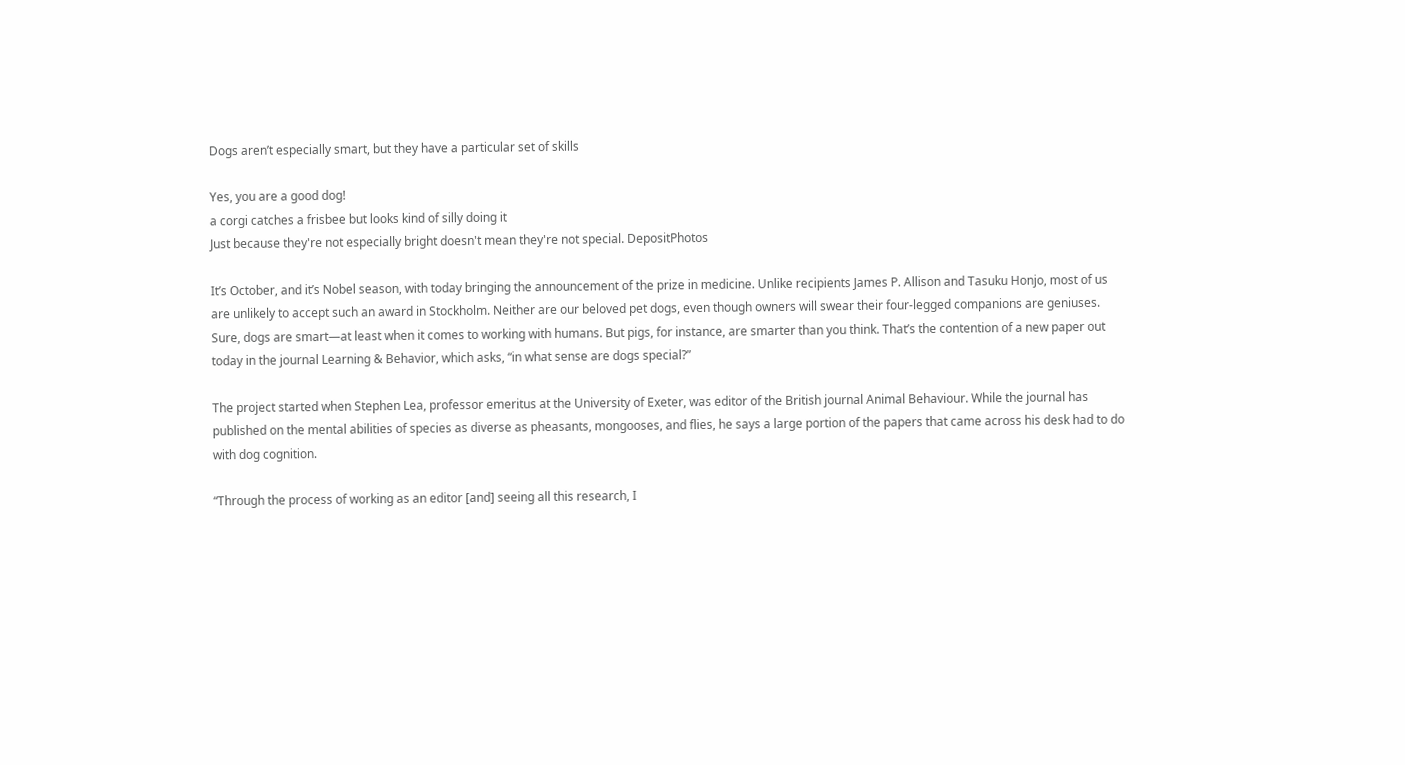Dogs aren’t especially smart, but they have a particular set of skills

Yes, you are a good dog!
a corgi catches a frisbee but looks kind of silly doing it
Just because they're not especially bright doesn't mean they're not special. DepositPhotos

It’s October, and it’s Nobel season, with today bringing the announcement of the prize in medicine. Unlike recipients James P. Allison and Tasuku Honjo, most of us are unlikely to accept such an award in Stockholm. Neither are our beloved pet dogs, even though owners will swear their four-legged companions are geniuses. Sure, dogs are smart—at least when it comes to working with humans. But pigs, for instance, are smarter than you think. That’s the contention of a new paper out today in the journal Learning & Behavior, which asks, “in what sense are dogs special?”

The project started when Stephen Lea, professor emeritus at the University of Exeter, was editor of the British journal Animal Behaviour. While the journal has published on the mental abilities of species as diverse as pheasants, mongooses, and flies, he says a large portion of the papers that came across his desk had to do with dog cognition.

“Through the process of working as an editor [and] seeing all this research, I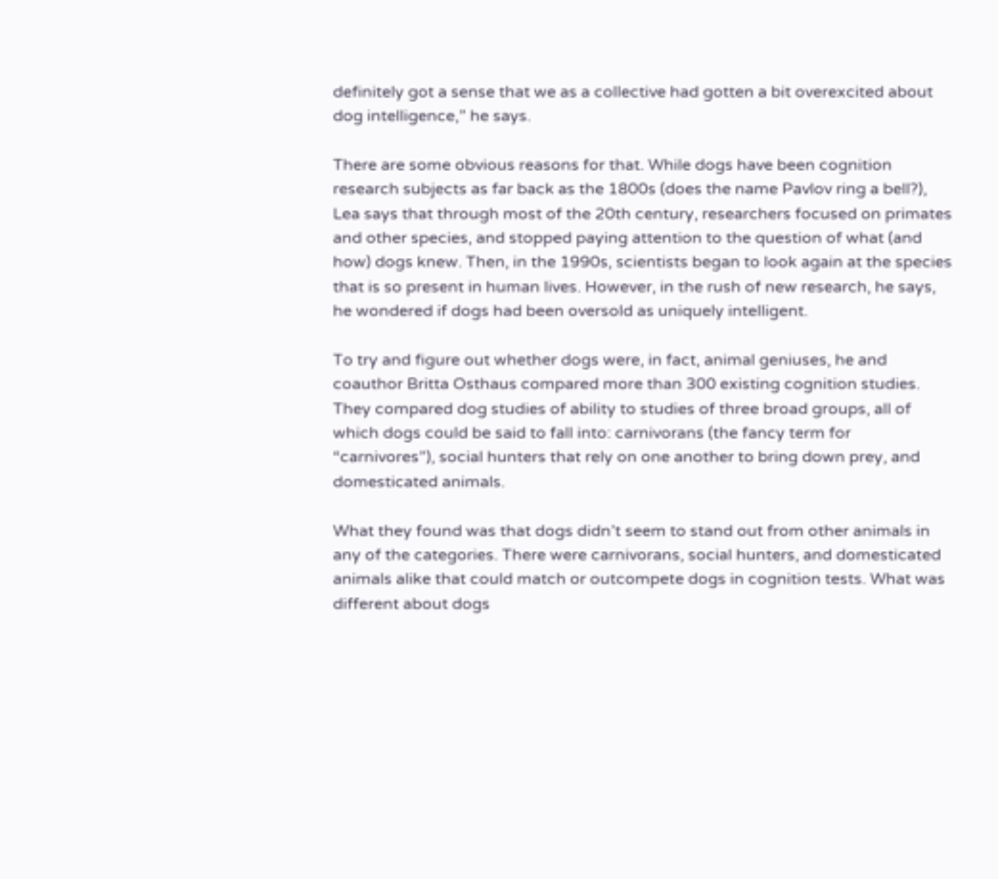definitely got a sense that we as a collective had gotten a bit overexcited about dog intelligence,” he says.

There are some obvious reasons for that. While dogs have been cognition research subjects as far back as the 1800s (does the name Pavlov ring a bell?), Lea says that through most of the 20th century, researchers focused on primates and other species, and stopped paying attention to the question of what (and how) dogs knew. Then, in the 1990s, scientists began to look again at the species that is so present in human lives. However, in the rush of new research, he says, he wondered if dogs had been oversold as uniquely intelligent.

To try and figure out whether dogs were, in fact, animal geniuses, he and coauthor Britta Osthaus compared more than 300 existing cognition studies. They compared dog studies of ability to studies of three broad groups, all of which dogs could be said to fall into: carnivorans (the fancy term for “carnivores”), social hunters that rely on one another to bring down prey, and domesticated animals.

What they found was that dogs didn’t seem to stand out from other animals in any of the categories. There were carnivorans, social hunters, and domesticated animals alike that could match or outcompete dogs in cognition tests. What was different about dogs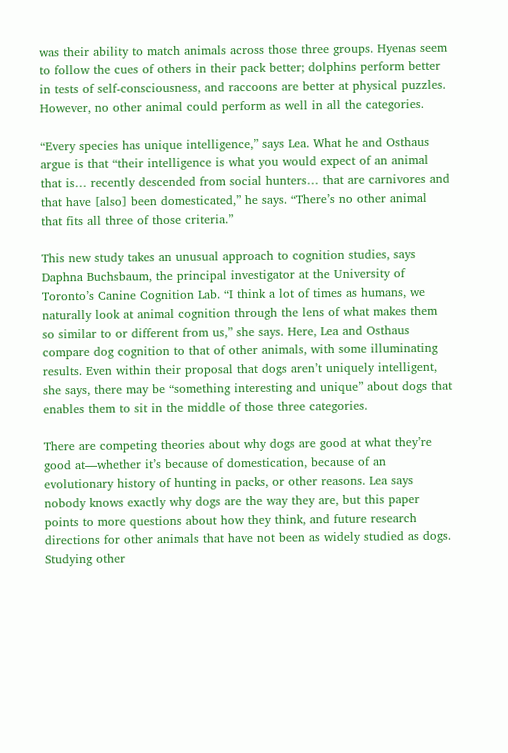was their ability to match animals across those three groups. Hyenas seem to follow the cues of others in their pack better; dolphins perform better in tests of self-consciousness, and raccoons are better at physical puzzles. However, no other animal could perform as well in all the categories.

“Every species has unique intelligence,” says Lea. What he and Osthaus argue is that “their intelligence is what you would expect of an animal that is… recently descended from social hunters… that are carnivores and that have [also] been domesticated,” he says. “There’s no other animal that fits all three of those criteria.”

This new study takes an unusual approach to cognition studies, says Daphna Buchsbaum, the principal investigator at the University of Toronto’s Canine Cognition Lab. “I think a lot of times as humans, we naturally look at animal cognition through the lens of what makes them so similar to or different from us,” she says. Here, Lea and Osthaus compare dog cognition to that of other animals, with some illuminating results. Even within their proposal that dogs aren’t uniquely intelligent, she says, there may be “something interesting and unique” about dogs that enables them to sit in the middle of those three categories.

There are competing theories about why dogs are good at what they’re good at—whether it’s because of domestication, because of an evolutionary history of hunting in packs, or other reasons. Lea says nobody knows exactly why dogs are the way they are, but this paper points to more questions about how they think, and future research directions for other animals that have not been as widely studied as dogs. Studying other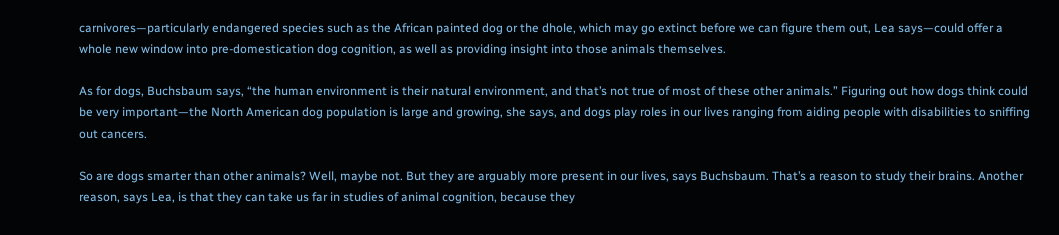carnivores—particularly endangered species such as the African painted dog or the dhole, which may go extinct before we can figure them out, Lea says—could offer a whole new window into pre-domestication dog cognition, as well as providing insight into those animals themselves.

As for dogs, Buchsbaum says, “the human environment is their natural environment, and that’s not true of most of these other animals.” Figuring out how dogs think could be very important—the North American dog population is large and growing, she says, and dogs play roles in our lives ranging from aiding people with disabilities to sniffing out cancers.

So are dogs smarter than other animals? Well, maybe not. But they are arguably more present in our lives, says Buchsbaum. That’s a reason to study their brains. Another reason, says Lea, is that they can take us far in studies of animal cognition, because they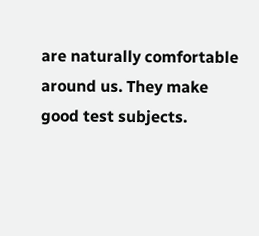are naturally comfortable around us. They make good test subjects.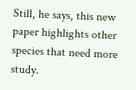Still, he says, this new paper highlights other species that need more study.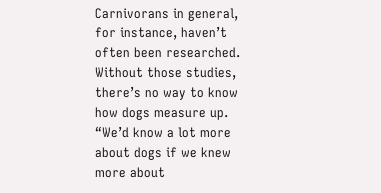Carnivorans in general, for instance, haven’t often been researched. Without those studies, there’s no way to know how dogs measure up. “We’d know a lot more about dogs if we knew more about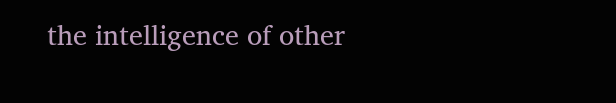the intelligence of other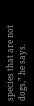species that are not dogs,” he says.